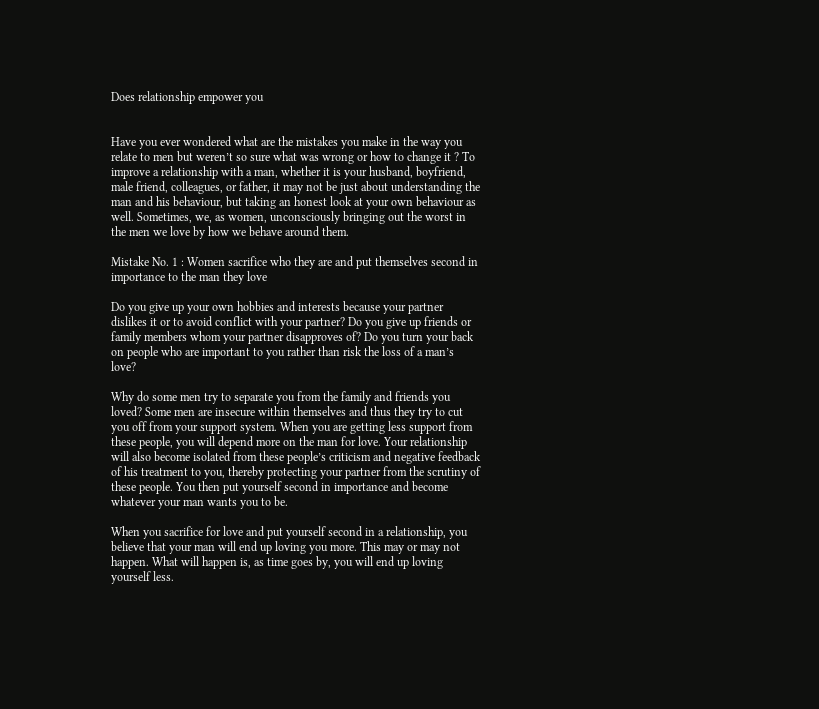Does relationship empower you


Have you ever wondered what are the mistakes you make in the way you relate to men but weren’t so sure what was wrong or how to change it ? To improve a relationship with a man, whether it is your husband, boyfriend, male friend, colleagues, or father, it may not be just about understanding the man and his behaviour, but taking an honest look at your own behaviour as well. Sometimes, we, as women, unconsciously bringing out the worst in the men we love by how we behave around them.

Mistake No. 1 : Women sacrifice who they are and put themselves second in importance to the man they love

Do you give up your own hobbies and interests because your partner dislikes it or to avoid conflict with your partner? Do you give up friends or family members whom your partner disapproves of? Do you turn your back on people who are important to you rather than risk the loss of a man’s love?

Why do some men try to separate you from the family and friends you loved? Some men are insecure within themselves and thus they try to cut you off from your support system. When you are getting less support from these people, you will depend more on the man for love. Your relationship will also become isolated from these people’s criticism and negative feedback of his treatment to you, thereby protecting your partner from the scrutiny of these people. You then put yourself second in importance and become whatever your man wants you to be.

When you sacrifice for love and put yourself second in a relationship, you believe that your man will end up loving you more. This may or may not happen. What will happen is, as time goes by, you will end up loving yourself less.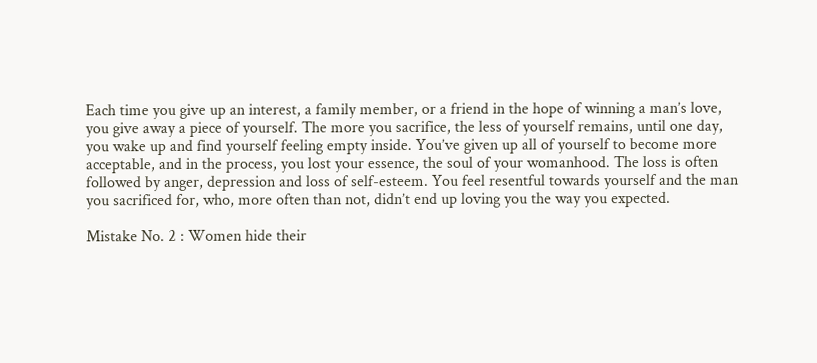Each time you give up an interest, a family member, or a friend in the hope of winning a man’s love, you give away a piece of yourself. The more you sacrifice, the less of yourself remains, until one day, you wake up and find yourself feeling empty inside. You’ve given up all of yourself to become more acceptable, and in the process, you lost your essence, the soul of your womanhood. The loss is often followed by anger, depression and loss of self-esteem. You feel resentful towards yourself and the man you sacrificed for, who, more often than not, didn’t end up loving you the way you expected.

Mistake No. 2 : Women hide their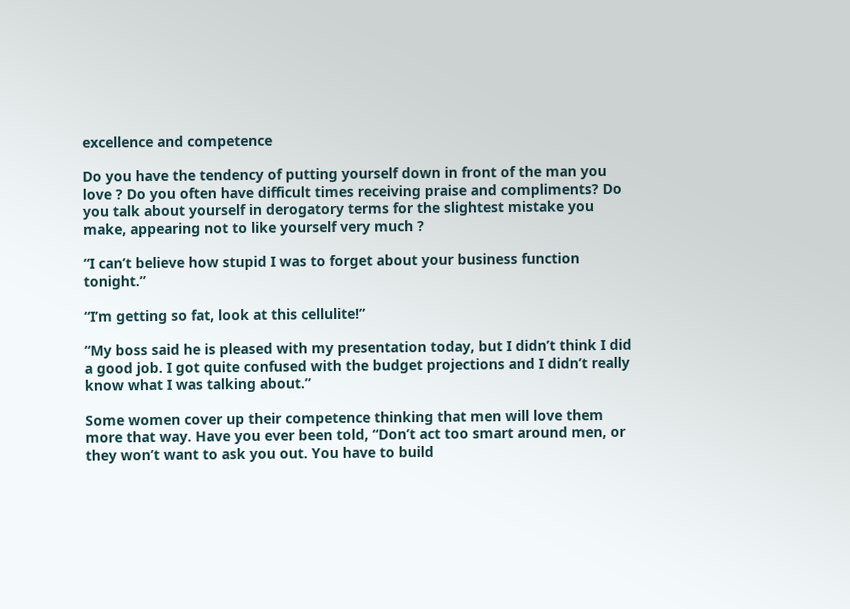excellence and competence

Do you have the tendency of putting yourself down in front of the man you love ? Do you often have difficult times receiving praise and compliments? Do you talk about yourself in derogatory terms for the slightest mistake you make, appearing not to like yourself very much ?

“I can’t believe how stupid I was to forget about your business function tonight.”

“I’m getting so fat, look at this cellulite!”

“My boss said he is pleased with my presentation today, but I didn’t think I did a good job. I got quite confused with the budget projections and I didn’t really know what I was talking about.”

Some women cover up their competence thinking that men will love them more that way. Have you ever been told, “Don’t act too smart around men, or they won’t want to ask you out. You have to build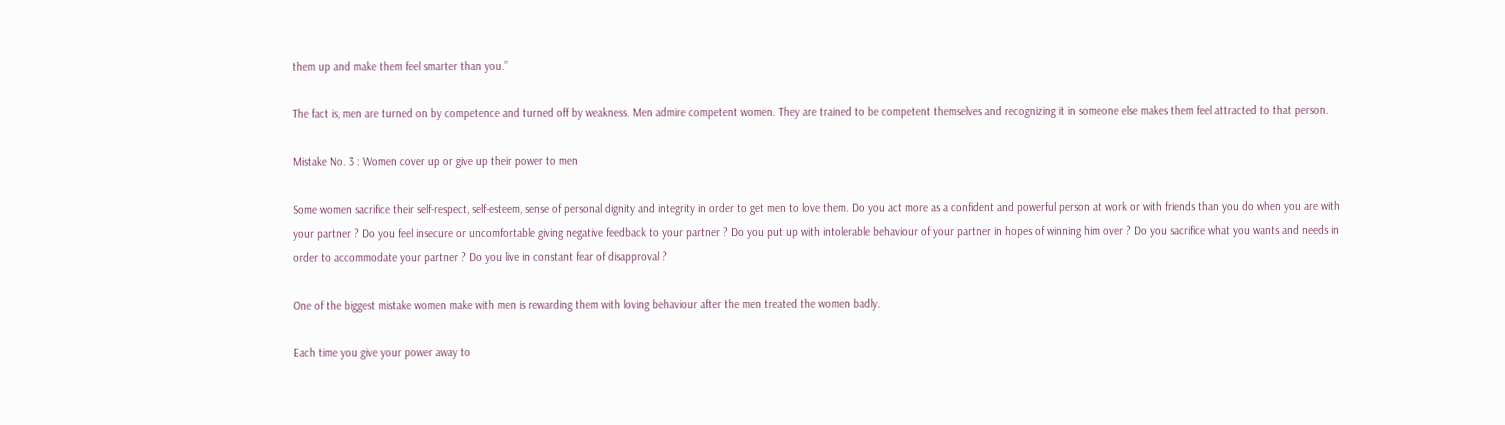them up and make them feel smarter than you.”

The fact is, men are turned on by competence and turned off by weakness. Men admire competent women. They are trained to be competent themselves and recognizing it in someone else makes them feel attracted to that person.

Mistake No. 3 : Women cover up or give up their power to men

Some women sacrifice their self-respect, self-esteem, sense of personal dignity and integrity in order to get men to love them. Do you act more as a confident and powerful person at work or with friends than you do when you are with your partner ? Do you feel insecure or uncomfortable giving negative feedback to your partner ? Do you put up with intolerable behaviour of your partner in hopes of winning him over ? Do you sacrifice what you wants and needs in order to accommodate your partner ? Do you live in constant fear of disapproval ?

One of the biggest mistake women make with men is rewarding them with loving behaviour after the men treated the women badly.

Each time you give your power away to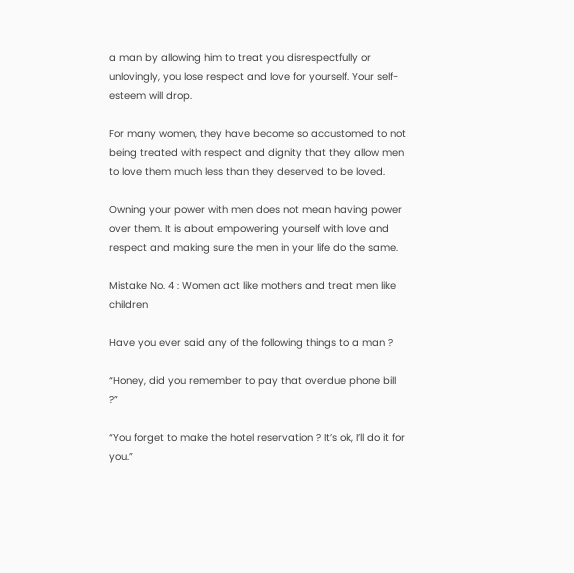a man by allowing him to treat you disrespectfully or unlovingly, you lose respect and love for yourself. Your self-esteem will drop.

For many women, they have become so accustomed to not being treated with respect and dignity that they allow men to love them much less than they deserved to be loved.

Owning your power with men does not mean having power over them. It is about empowering yourself with love and respect and making sure the men in your life do the same.

Mistake No. 4 : Women act like mothers and treat men like children

Have you ever said any of the following things to a man ?

“Honey, did you remember to pay that overdue phone bill ?”

“You forget to make the hotel reservation ? It’s ok, I’ll do it for you.”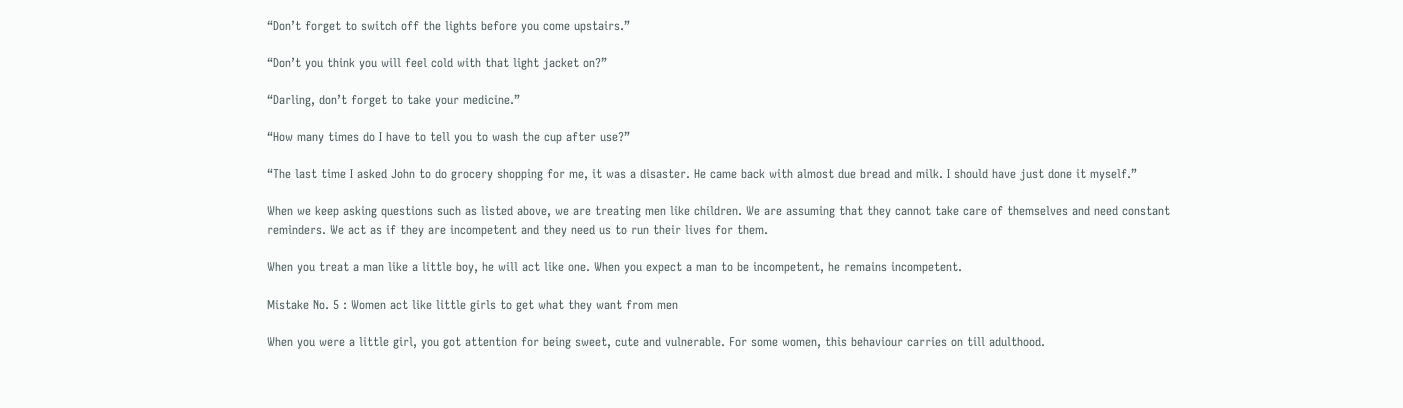“Don’t forget to switch off the lights before you come upstairs.”

“Don’t you think you will feel cold with that light jacket on?”

“Darling, don’t forget to take your medicine.”

“How many times do I have to tell you to wash the cup after use?”

“The last time I asked John to do grocery shopping for me, it was a disaster. He came back with almost due bread and milk. I should have just done it myself.”

When we keep asking questions such as listed above, we are treating men like children. We are assuming that they cannot take care of themselves and need constant reminders. We act as if they are incompetent and they need us to run their lives for them.

When you treat a man like a little boy, he will act like one. When you expect a man to be incompetent, he remains incompetent.

Mistake No. 5 : Women act like little girls to get what they want from men

When you were a little girl, you got attention for being sweet, cute and vulnerable. For some women, this behaviour carries on till adulthood.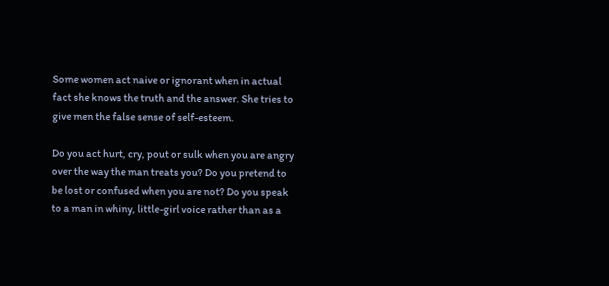Some women act naive or ignorant when in actual fact she knows the truth and the answer. She tries to give men the false sense of self-esteem.

Do you act hurt, cry, pout or sulk when you are angry over the way the man treats you? Do you pretend to be lost or confused when you are not? Do you speak to a man in whiny, little-girl voice rather than as a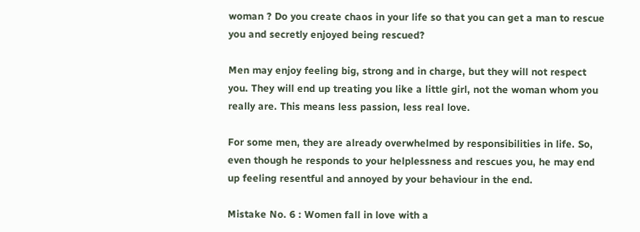woman ? Do you create chaos in your life so that you can get a man to rescue you and secretly enjoyed being rescued?

Men may enjoy feeling big, strong and in charge, but they will not respect you. They will end up treating you like a little girl, not the woman whom you really are. This means less passion, less real love.

For some men, they are already overwhelmed by responsibilities in life. So, even though he responds to your helplessness and rescues you, he may end up feeling resentful and annoyed by your behaviour in the end.

Mistake No. 6 : Women fall in love with a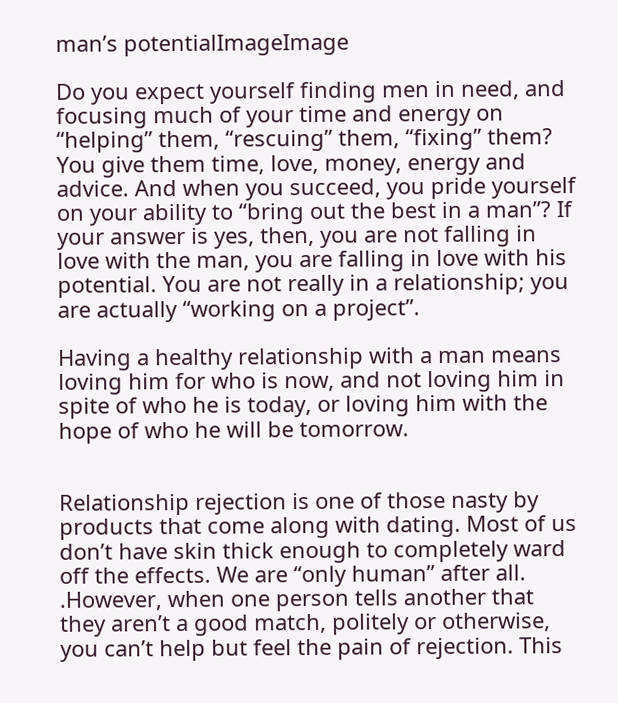man’s potentialImageImage

Do you expect yourself finding men in need, and focusing much of your time and energy on “helping” them, “rescuing” them, “fixing” them? You give them time, love, money, energy and advice. And when you succeed, you pride yourself on your ability to “bring out the best in a man”? If your answer is yes, then, you are not falling in love with the man, you are falling in love with his potential. You are not really in a relationship; you are actually “working on a project”.

Having a healthy relationship with a man means loving him for who is now, and not loving him in spite of who he is today, or loving him with the hope of who he will be tomorrow.


Relationship rejection is one of those nasty by products that come along with dating. Most of us don’t have skin thick enough to completely ward off the effects. We are “only human” after all. .However, when one person tells another that they aren’t a good match, politely or otherwise, you can’t help but feel the pain of rejection. This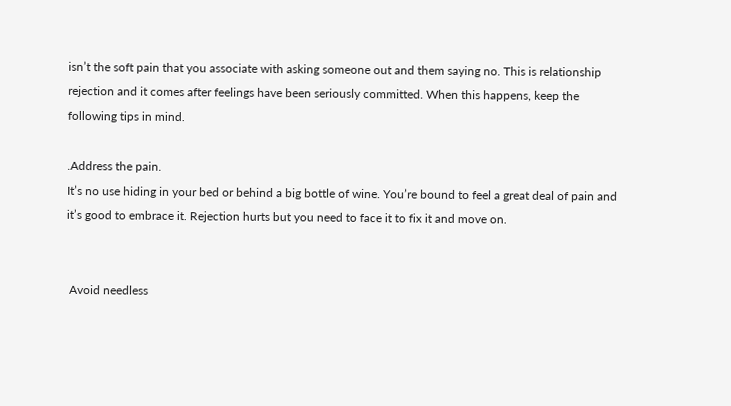isn’t the soft pain that you associate with asking someone out and them saying no. This is relationship rejection and it comes after feelings have been seriously committed. When this happens, keep the following tips in mind.

.Address the pain.
It’s no use hiding in your bed or behind a big bottle of wine. You’re bound to feel a great deal of pain and it’s good to embrace it. Rejection hurts but you need to face it to fix it and move on.


 Avoid needless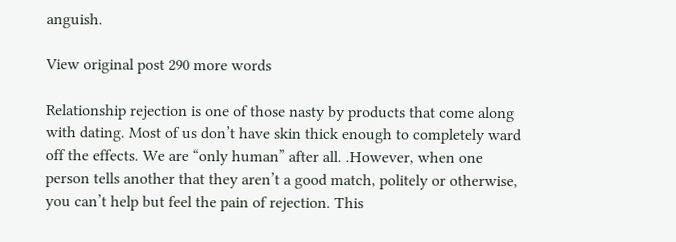anguish.

View original post 290 more words

Relationship rejection is one of those nasty by products that come along with dating. Most of us don’t have skin thick enough to completely ward off the effects. We are “only human” after all. .However, when one person tells another that they aren’t a good match, politely or otherwise, you can’t help but feel the pain of rejection. This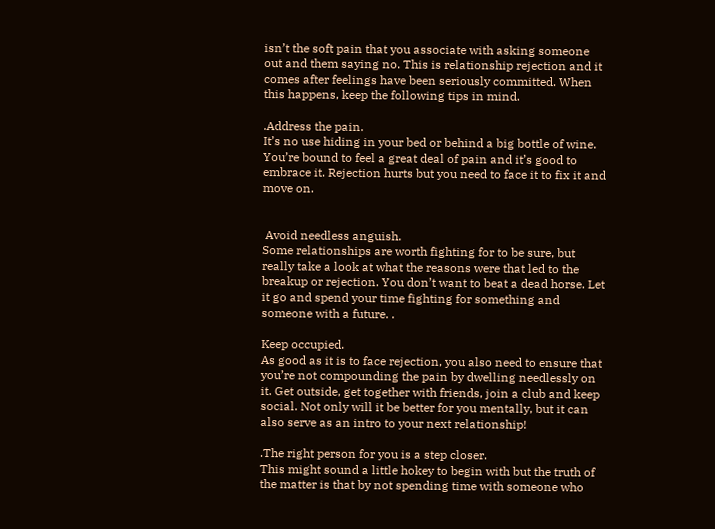isn’t the soft pain that you associate with asking someone out and them saying no. This is relationship rejection and it comes after feelings have been seriously committed. When this happens, keep the following tips in mind.

.Address the pain.
It’s no use hiding in your bed or behind a big bottle of wine. You’re bound to feel a great deal of pain and it’s good to embrace it. Rejection hurts but you need to face it to fix it and move on.


 Avoid needless anguish.
Some relationships are worth fighting for to be sure, but really take a look at what the reasons were that led to the breakup or rejection. You don’t want to beat a dead horse. Let it go and spend your time fighting for something and someone with a future. .

Keep occupied.
As good as it is to face rejection, you also need to ensure that you’re not compounding the pain by dwelling needlessly on it. Get outside, get together with friends, join a club and keep social. Not only will it be better for you mentally, but it can also serve as an intro to your next relationship!

.The right person for you is a step closer.
This might sound a little hokey to begin with but the truth of the matter is that by not spending time with someone who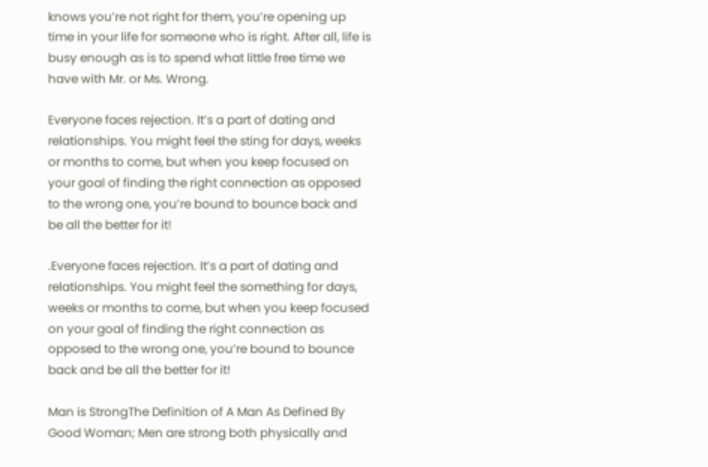knows you’re not right for them, you’re opening up time in your life for someone who is right. After all, life is busy enough as is to spend what little free time we have with Mr. or Ms. Wrong.

Everyone faces rejection. It’s a part of dating and relationships. You might feel the sting for days, weeks or months to come, but when you keep focused on your goal of finding the right connection as opposed to the wrong one, you’re bound to bounce back and be all the better for it!

.Everyone faces rejection. It’s a part of dating and relationships. You might feel the something for days, weeks or months to come, but when you keep focused on your goal of finding the right connection as opposed to the wrong one, you’re bound to bounce back and be all the better for it!

Man is StrongThe Definition of A Man As Defined By Good Woman; Men are strong both physically and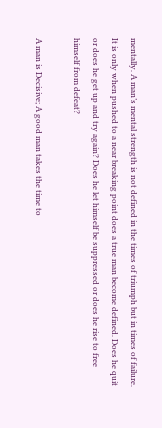mentally. A man’s mental strength is not defined in the times of triumph but in times of failure. It is only when pushed to a near breaking point does a true man become defined. Does he quit or does he get up and try again? Does he let himself be suppressed or does he rise to free himself from defeat?

A man is Decisive; A good man takes the time to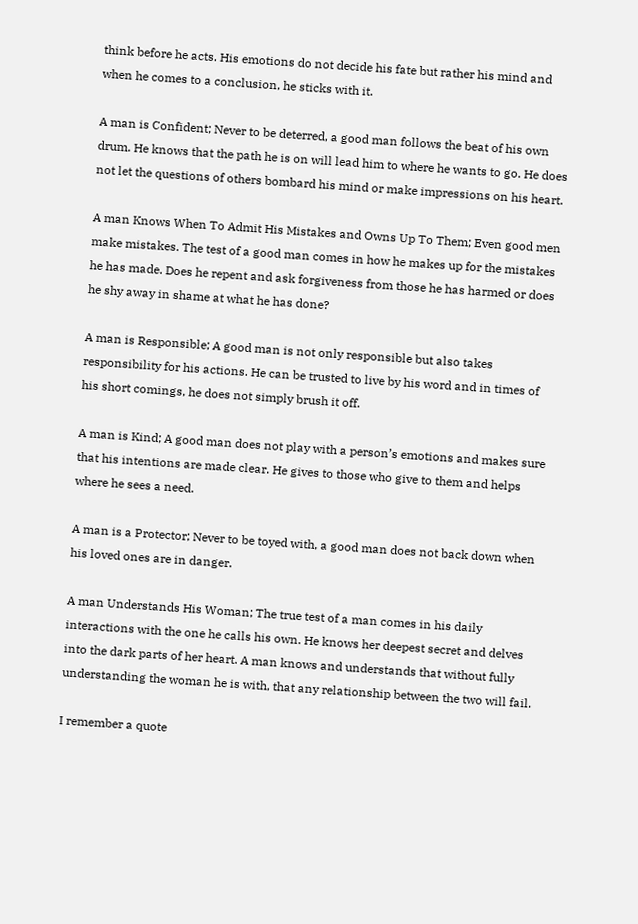think before he acts. His emotions do not decide his fate but rather his mind and when he comes to a conclusion, he sticks with it.

A man is Confident; Never to be deterred, a good man follows the beat of his own drum. He knows that the path he is on will lead him to where he wants to go. He does not let the questions of others bombard his mind or make impressions on his heart.

A man Knows When To Admit His Mistakes and Owns Up To Them; Even good men make mistakes. The test of a good man comes in how he makes up for the mistakes he has made. Does he repent and ask forgiveness from those he has harmed or does he shy away in shame at what he has done?

A man is Responsible; A good man is not only responsible but also takes responsibility for his actions. He can be trusted to live by his word and in times of his short comings, he does not simply brush it off.

A man is Kind; A good man does not play with a person’s emotions and makes sure that his intentions are made clear. He gives to those who give to them and helps where he sees a need.

A man is a Protector; Never to be toyed with, a good man does not back down when his loved ones are in danger.

A man Understands His Woman; The true test of a man comes in his daily interactions with the one he calls his own. He knows her deepest secret and delves into the dark parts of her heart. A man knows and understands that without fully understanding the woman he is with, that any relationship between the two will fail.

I remember a quote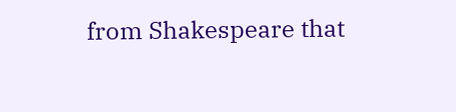from Shakespeare that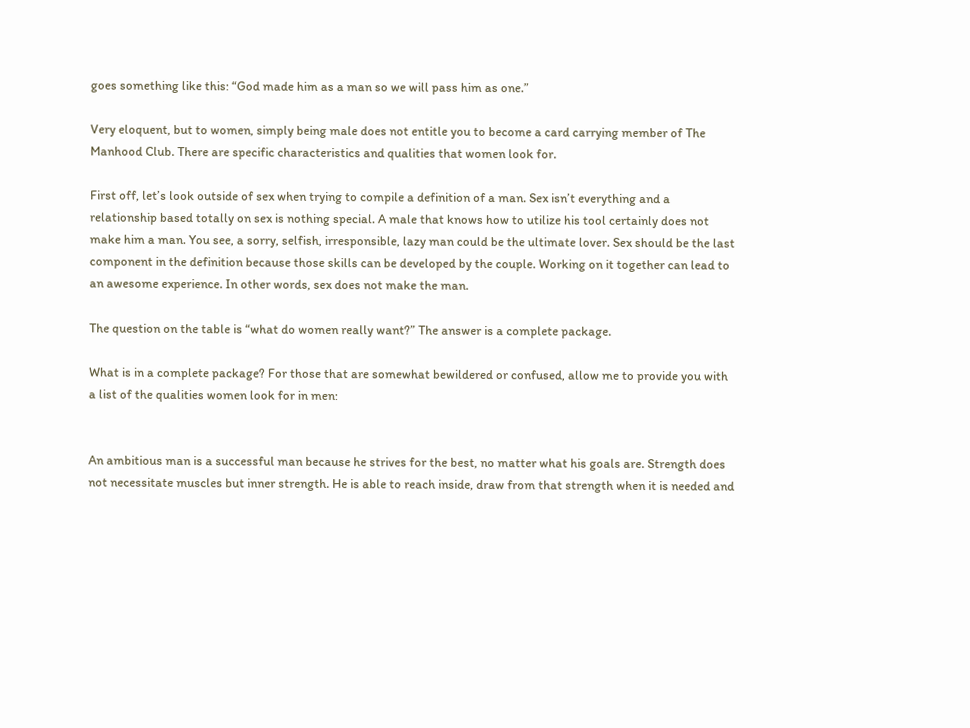goes something like this: “God made him as a man so we will pass him as one.”

Very eloquent, but to women, simply being male does not entitle you to become a card carrying member of The Manhood Club. There are specific characteristics and qualities that women look for.

First off, let’s look outside of sex when trying to compile a definition of a man. Sex isn’t everything and a relationship based totally on sex is nothing special. A male that knows how to utilize his tool certainly does not make him a man. You see, a sorry, selfish, irresponsible, lazy man could be the ultimate lover. Sex should be the last component in the definition because those skills can be developed by the couple. Working on it together can lead to an awesome experience. In other words, sex does not make the man.

The question on the table is “what do women really want?” The answer is a complete package.

What is in a complete package? For those that are somewhat bewildered or confused, allow me to provide you with a list of the qualities women look for in men:


An ambitious man is a successful man because he strives for the best, no matter what his goals are. Strength does not necessitate muscles but inner strength. He is able to reach inside, draw from that strength when it is needed and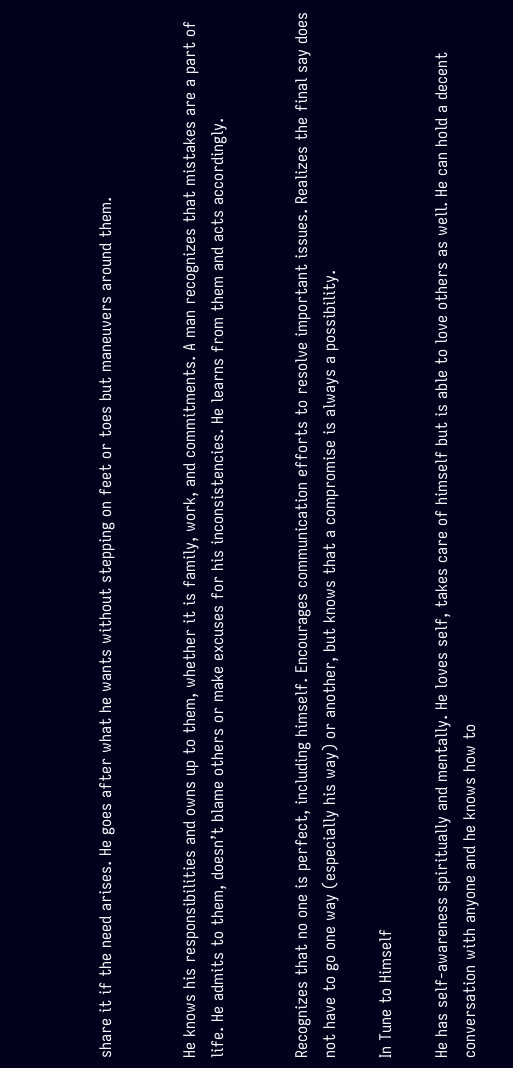share it if the need arises. He goes after what he wants without stepping on feet or toes but maneuvers around them.


He knows his responsibilities and owns up to them, whether it is family, work, and commitments. A man recognizes that mistakes are a part of life. He admits to them, doesn’t blame others or make excuses for his inconsistencies. He learns from them and acts accordingly.


Recognizes that no one is perfect, including himself. Encourages communication efforts to resolve important issues. Realizes the final say does not have to go one way (especially his way) or another, but knows that a compromise is always a possibility.

In Tune to Himself

He has self-awareness spiritually and mentally. He loves self, takes care of himself but is able to love others as well. He can hold a decent conversation with anyone and he knows how to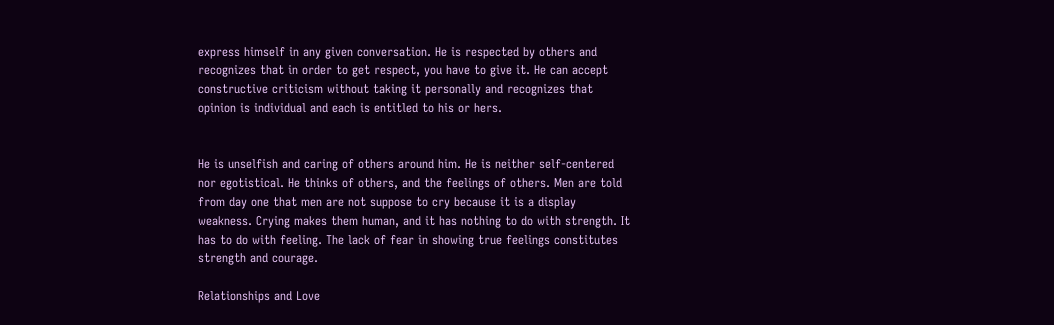express himself in any given conversation. He is respected by others and recognizes that in order to get respect, you have to give it. He can accept constructive criticism without taking it personally and recognizes that opinion is individual and each is entitled to his or hers.


He is unselfish and caring of others around him. He is neither self-centered nor egotistical. He thinks of others, and the feelings of others. Men are told from day one that men are not suppose to cry because it is a display weakness. Crying makes them human, and it has nothing to do with strength. It has to do with feeling. The lack of fear in showing true feelings constitutes strength and courage.

Relationships and Love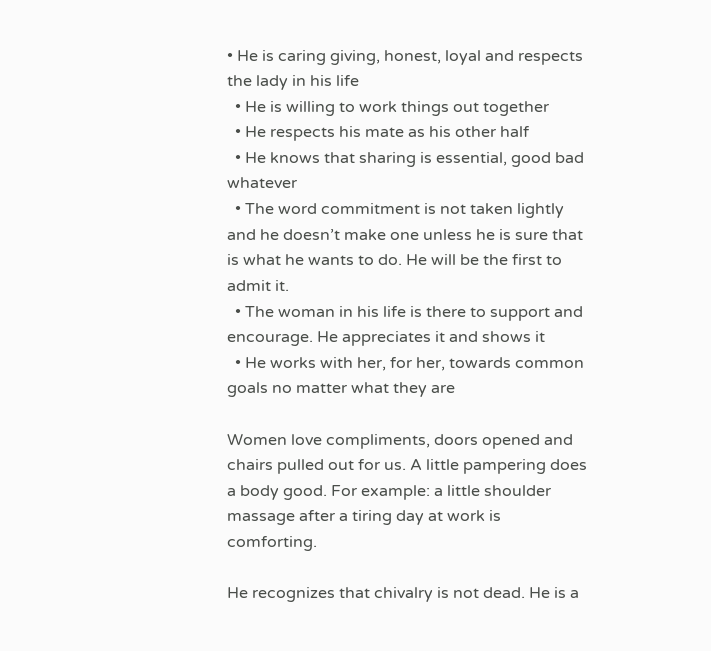• He is caring giving, honest, loyal and respects the lady in his life
  • He is willing to work things out together
  • He respects his mate as his other half
  • He knows that sharing is essential, good bad whatever
  • The word commitment is not taken lightly and he doesn’t make one unless he is sure that is what he wants to do. He will be the first to admit it.
  • The woman in his life is there to support and encourage. He appreciates it and shows it
  • He works with her, for her, towards common goals no matter what they are

Women love compliments, doors opened and chairs pulled out for us. A little pampering does a body good. For example: a little shoulder massage after a tiring day at work is comforting.

He recognizes that chivalry is not dead. He is a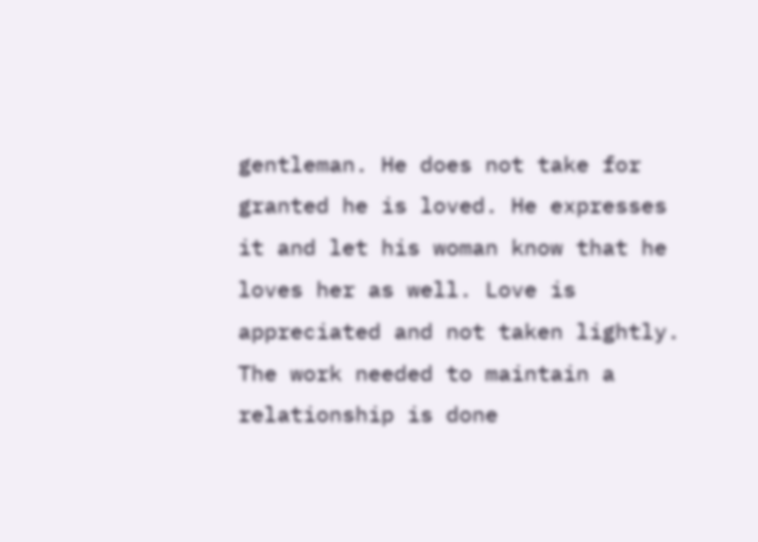gentleman. He does not take for granted he is loved. He expresses it and let his woman know that he loves her as well. Love is appreciated and not taken lightly. The work needed to maintain a relationship is done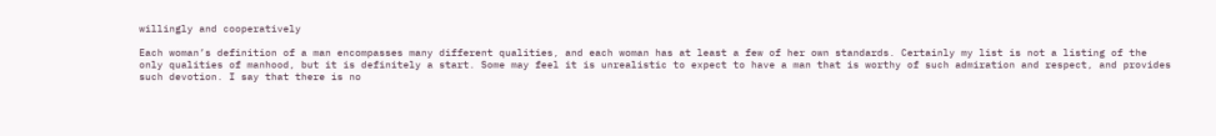willingly and cooperatively

Each woman’s definition of a man encompasses many different qualities, and each woman has at least a few of her own standards. Certainly my list is not a listing of the only qualities of manhood, but it is definitely a start. Some may feel it is unrealistic to expect to have a man that is worthy of such admiration and respect, and provides such devotion. I say that there is no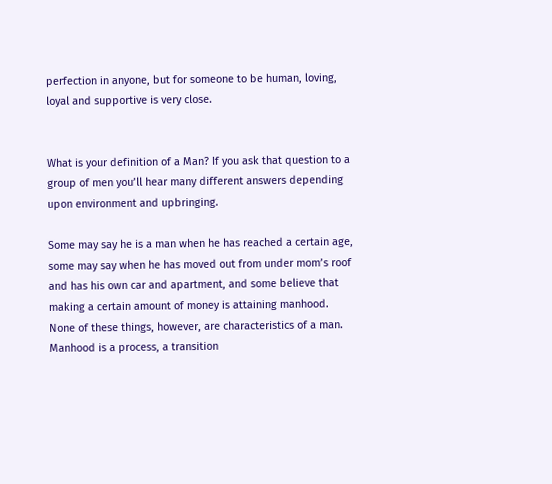perfection in anyone, but for someone to be human, loving, loyal and supportive is very close.


What is your definition of a Man? If you ask that question to a group of men you’ll hear many different answers depending upon environment and upbringing.

Some may say he is a man when he has reached a certain age, some may say when he has moved out from under mom’s roof and has his own car and apartment, and some believe that making a certain amount of money is attaining manhood. None of these things, however, are characteristics of a man. Manhood is a process, a transition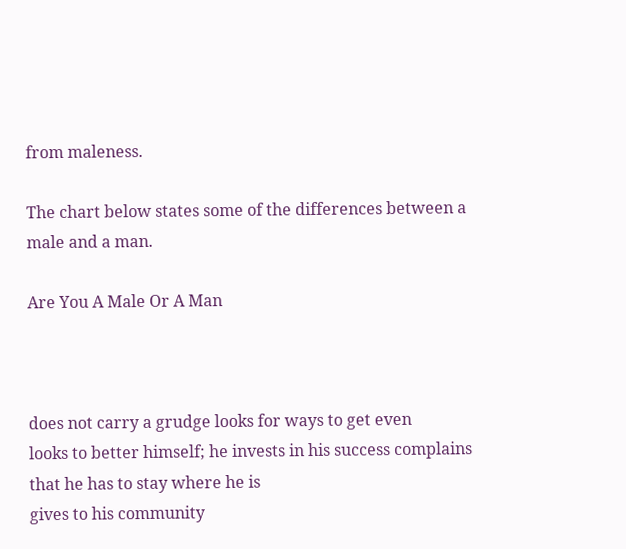from maleness.

The chart below states some of the differences between a male and a man.

Are You A Male Or A Man



does not carry a grudge looks for ways to get even
looks to better himself; he invests in his success complains that he has to stay where he is
gives to his community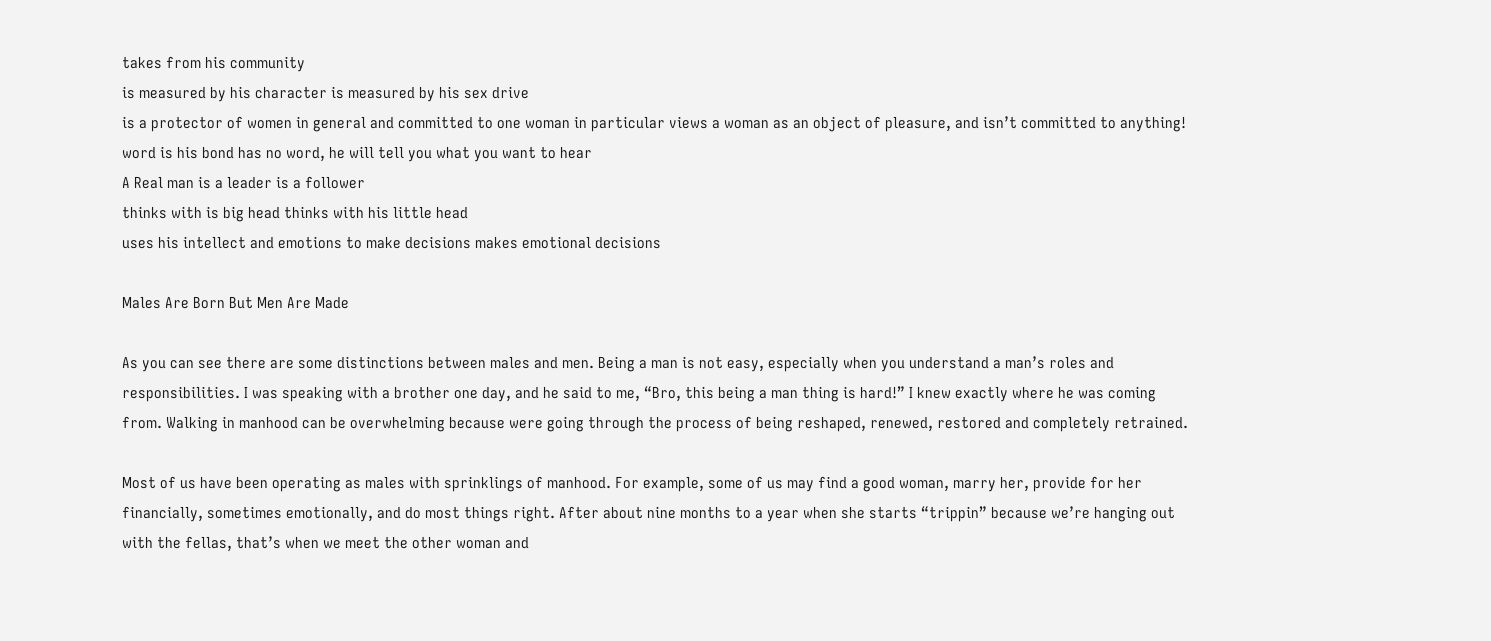takes from his community
is measured by his character is measured by his sex drive
is a protector of women in general and committed to one woman in particular views a woman as an object of pleasure, and isn’t committed to anything!
word is his bond has no word, he will tell you what you want to hear
A Real man is a leader is a follower
thinks with is big head thinks with his little head
uses his intellect and emotions to make decisions makes emotional decisions

Males Are Born But Men Are Made

As you can see there are some distinctions between males and men. Being a man is not easy, especially when you understand a man’s roles and responsibilities. I was speaking with a brother one day, and he said to me, “Bro, this being a man thing is hard!” I knew exactly where he was coming from. Walking in manhood can be overwhelming because were going through the process of being reshaped, renewed, restored and completely retrained.

Most of us have been operating as males with sprinklings of manhood. For example, some of us may find a good woman, marry her, provide for her financially, sometimes emotionally, and do most things right. After about nine months to a year when she starts “trippin” because we’re hanging out with the fellas, that’s when we meet the other woman and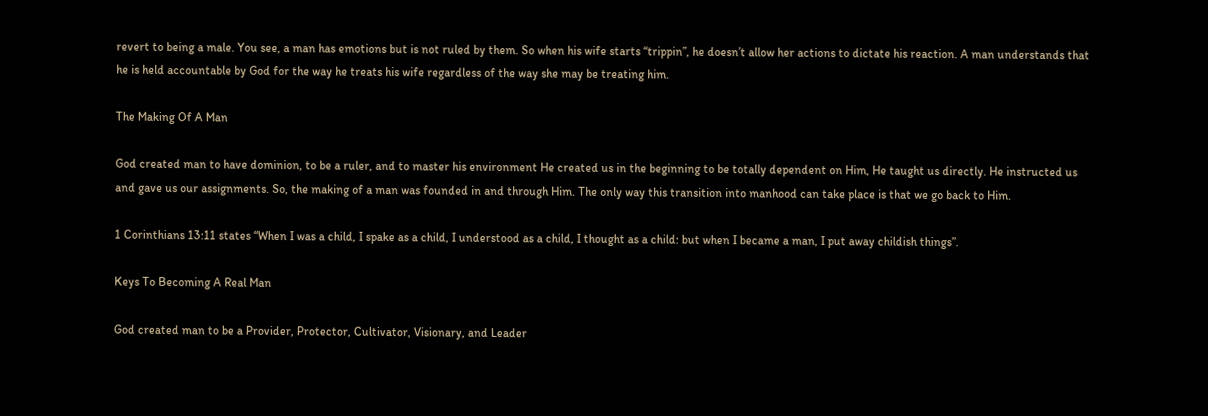revert to being a male. You see, a man has emotions but is not ruled by them. So when his wife starts “trippin”, he doesn’t allow her actions to dictate his reaction. A man understands that he is held accountable by God for the way he treats his wife regardless of the way she may be treating him.

The Making Of A Man

God created man to have dominion, to be a ruler, and to master his environment He created us in the beginning to be totally dependent on Him, He taught us directly. He instructed us and gave us our assignments. So, the making of a man was founded in and through Him. The only way this transition into manhood can take place is that we go back to Him.

1 Corinthians 13:11 states “When I was a child, I spake as a child, I understood as a child, I thought as a child: but when I became a man, I put away childish things”.

Keys To Becoming A Real Man

God created man to be a Provider, Protector, Cultivator, Visionary, and Leader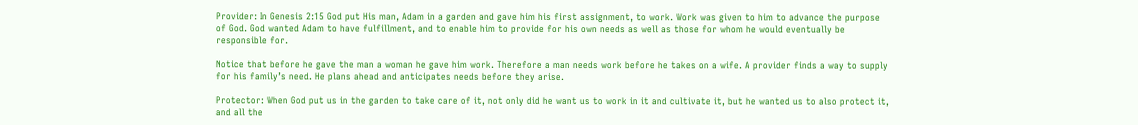Provider: In Genesis 2:15 God put His man, Adam in a garden and gave him his first assignment, to work. Work was given to him to advance the purpose of God. God wanted Adam to have fulfillment, and to enable him to provide for his own needs as well as those for whom he would eventually be responsible for.

Notice that before he gave the man a woman he gave him work. Therefore a man needs work before he takes on a wife. A provider finds a way to supply for his family’s need. He plans ahead and anticipates needs before they arise.

Protector: When God put us in the garden to take care of it, not only did he want us to work in it and cultivate it, but he wanted us to also protect it, and all the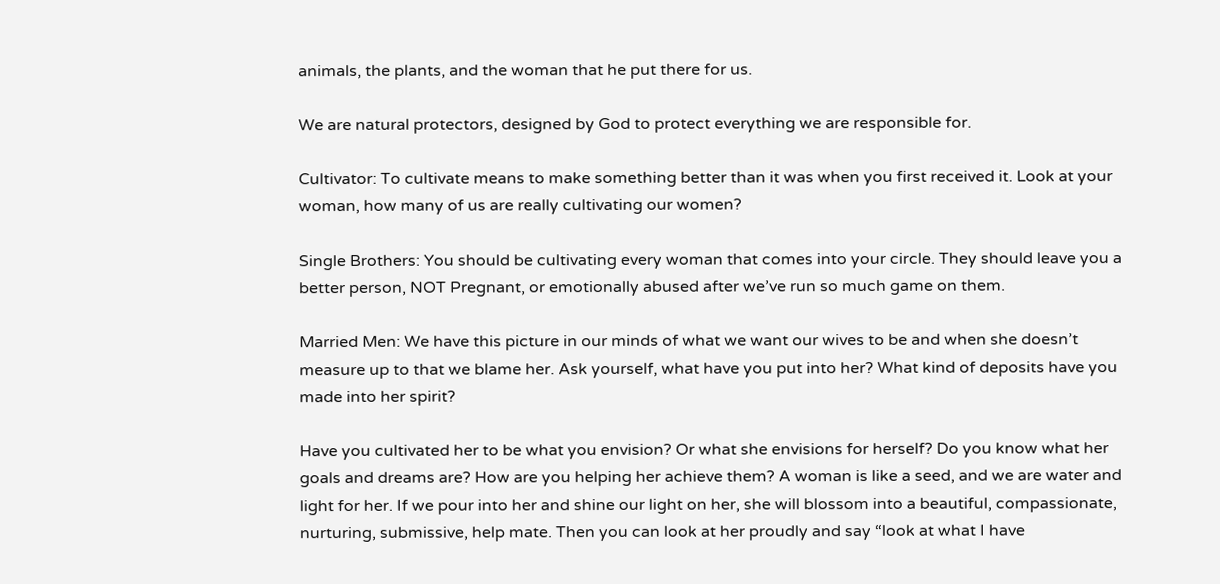animals, the plants, and the woman that he put there for us.

We are natural protectors, designed by God to protect everything we are responsible for.

Cultivator: To cultivate means to make something better than it was when you first received it. Look at your woman, how many of us are really cultivating our women?

Single Brothers: You should be cultivating every woman that comes into your circle. They should leave you a better person, NOT Pregnant, or emotionally abused after we’ve run so much game on them.

Married Men: We have this picture in our minds of what we want our wives to be and when she doesn’t measure up to that we blame her. Ask yourself, what have you put into her? What kind of deposits have you made into her spirit?

Have you cultivated her to be what you envision? Or what she envisions for herself? Do you know what her goals and dreams are? How are you helping her achieve them? A woman is like a seed, and we are water and light for her. If we pour into her and shine our light on her, she will blossom into a beautiful, compassionate, nurturing, submissive, help mate. Then you can look at her proudly and say “look at what I have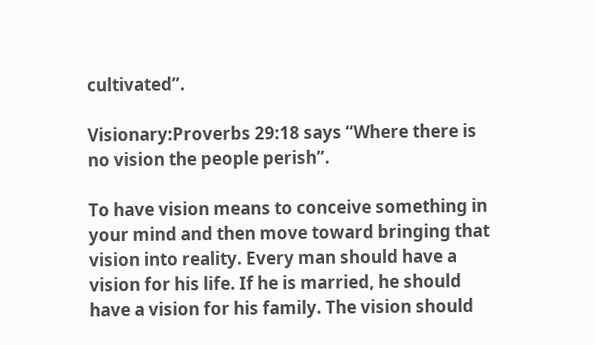cultivated”.

Visionary:Proverbs 29:18 says “Where there is no vision the people perish”.

To have vision means to conceive something in your mind and then move toward bringing that vision into reality. Every man should have a vision for his life. If he is married, he should have a vision for his family. The vision should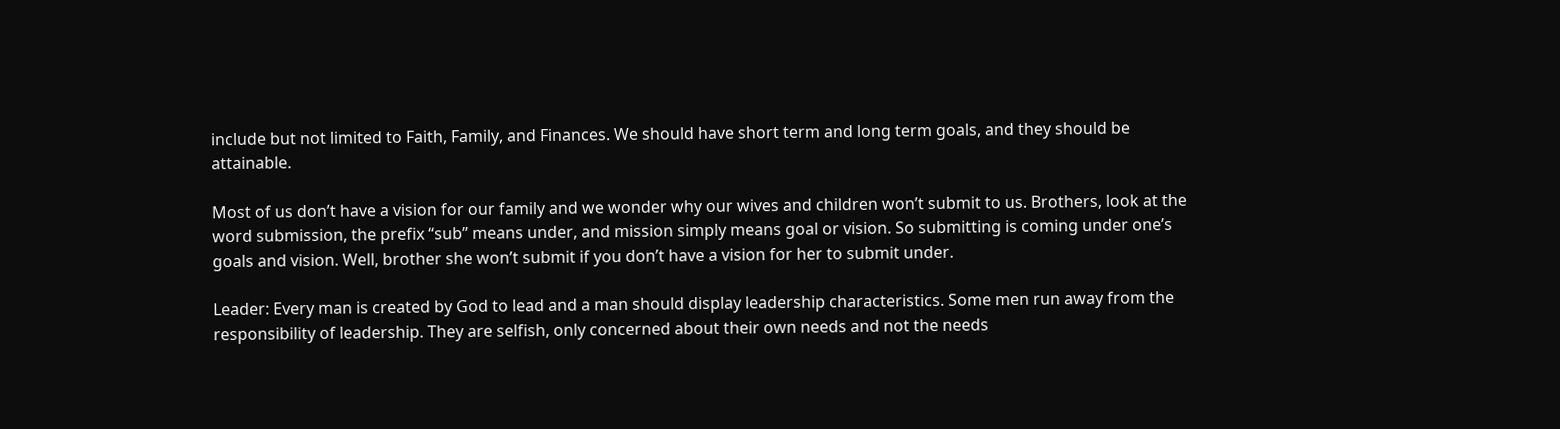include but not limited to Faith, Family, and Finances. We should have short term and long term goals, and they should be attainable.

Most of us don’t have a vision for our family and we wonder why our wives and children won’t submit to us. Brothers, look at the word submission, the prefix “sub” means under, and mission simply means goal or vision. So submitting is coming under one’s goals and vision. Well, brother she won’t submit if you don’t have a vision for her to submit under.

Leader: Every man is created by God to lead and a man should display leadership characteristics. Some men run away from the responsibility of leadership. They are selfish, only concerned about their own needs and not the needs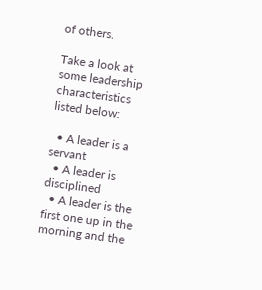of others.

Take a look at some leadership characteristics listed below:

  • A leader is a servant
  • A leader is disciplined
  • A leader is the first one up in the morning and the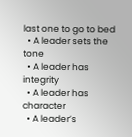last one to go to bed
  • A leader sets the tone
  • A leader has integrity
  • A leader has character
  • A leader’s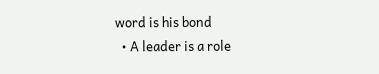word is his bond
  • A leader is a role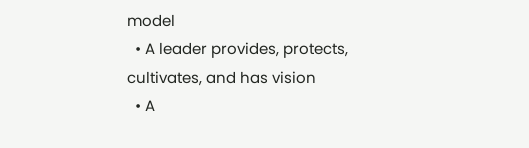model
  • A leader provides, protects, cultivates, and has vision
  • A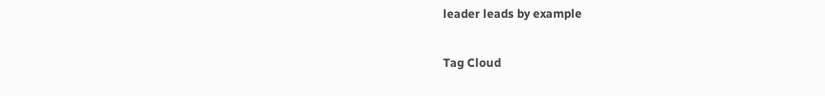leader leads by example

Tag Cloud